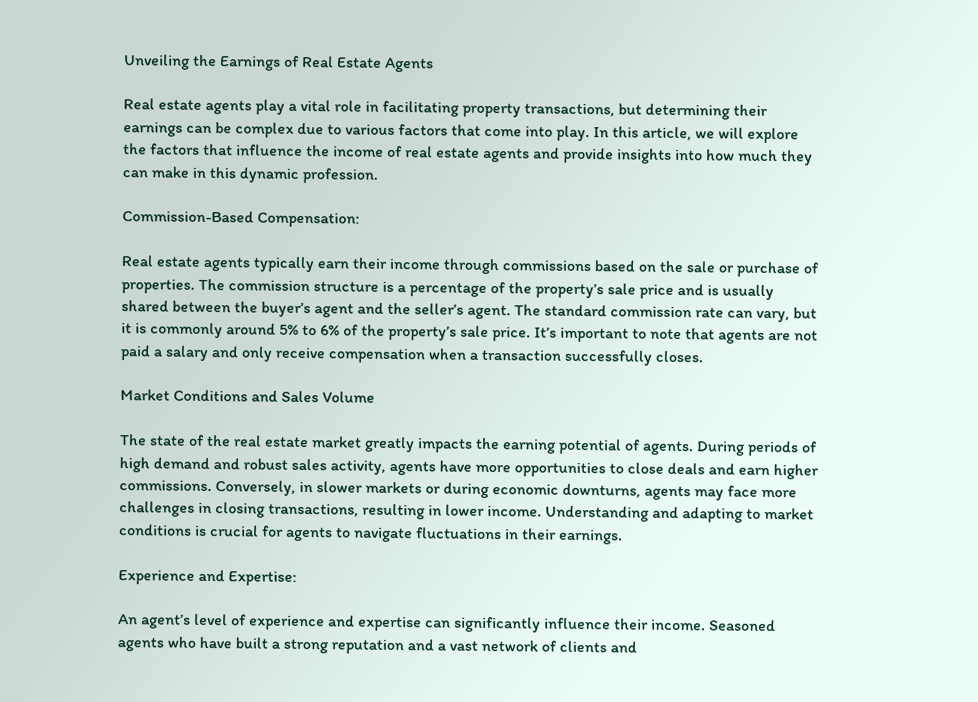Unveiling the Earnings of Real Estate Agents

Real estate agents play a vital role in facilitating property transactions, but determining their earnings can be complex due to various factors that come into play. In this article, we will explore the factors that influence the income of real estate agents and provide insights into how much they can make in this dynamic profession.

Commission-Based Compensation:

Real estate agents typically earn their income through commissions based on the sale or purchase of properties. The commission structure is a percentage of the property’s sale price and is usually shared between the buyer’s agent and the seller’s agent. The standard commission rate can vary, but it is commonly around 5% to 6% of the property’s sale price. It’s important to note that agents are not paid a salary and only receive compensation when a transaction successfully closes.

Market Conditions and Sales Volume

The state of the real estate market greatly impacts the earning potential of agents. During periods of high demand and robust sales activity, agents have more opportunities to close deals and earn higher commissions. Conversely, in slower markets or during economic downturns, agents may face more challenges in closing transactions, resulting in lower income. Understanding and adapting to market conditions is crucial for agents to navigate fluctuations in their earnings.

Experience and Expertise:

An agent’s level of experience and expertise can significantly influence their income. Seasoned agents who have built a strong reputation and a vast network of clients and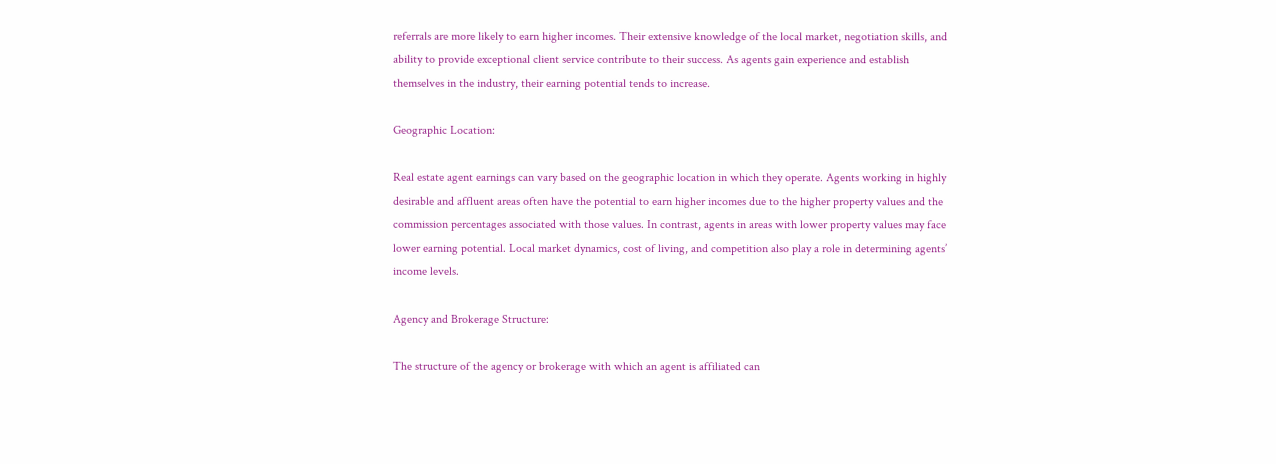referrals are more likely to earn higher incomes. Their extensive knowledge of the local market, negotiation skills, and ability to provide exceptional client service contribute to their success. As agents gain experience and establish themselves in the industry, their earning potential tends to increase.

Geographic Location:

Real estate agent earnings can vary based on the geographic location in which they operate. Agents working in highly desirable and affluent areas often have the potential to earn higher incomes due to the higher property values and the commission percentages associated with those values. In contrast, agents in areas with lower property values may face lower earning potential. Local market dynamics, cost of living, and competition also play a role in determining agents’ income levels.

Agency and Brokerage Structure:

The structure of the agency or brokerage with which an agent is affiliated can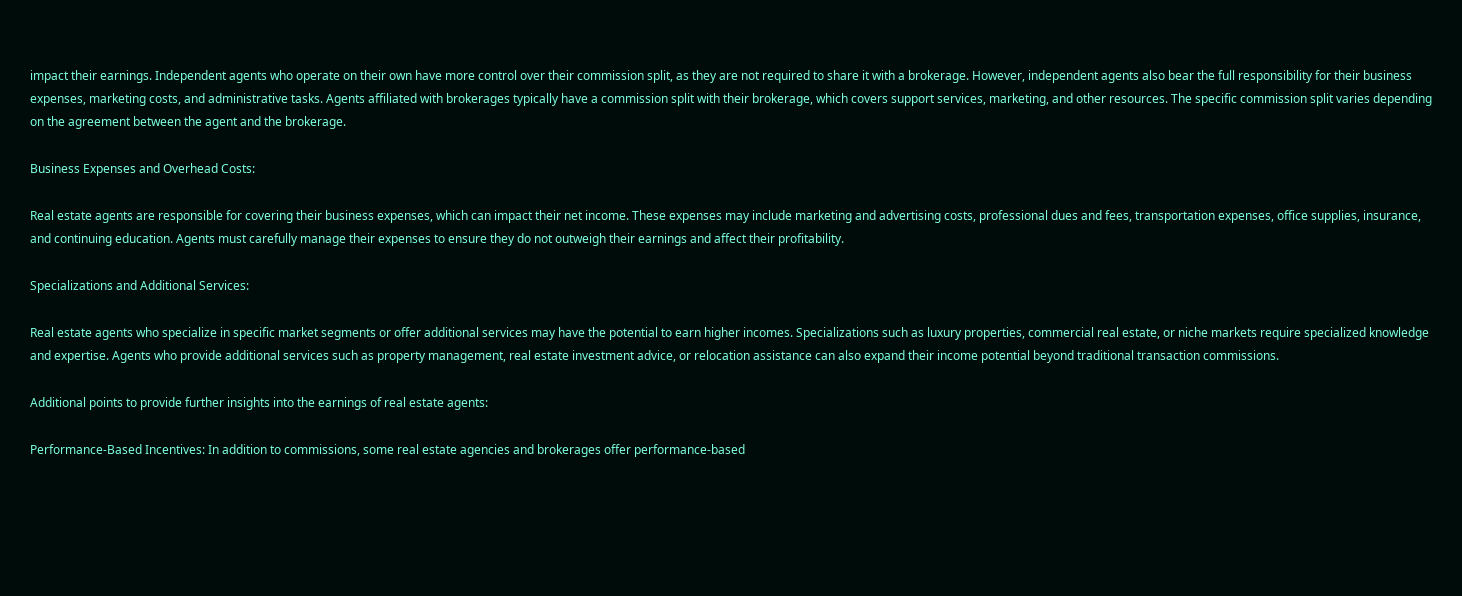impact their earnings. Independent agents who operate on their own have more control over their commission split, as they are not required to share it with a brokerage. However, independent agents also bear the full responsibility for their business expenses, marketing costs, and administrative tasks. Agents affiliated with brokerages typically have a commission split with their brokerage, which covers support services, marketing, and other resources. The specific commission split varies depending on the agreement between the agent and the brokerage.

Business Expenses and Overhead Costs:

Real estate agents are responsible for covering their business expenses, which can impact their net income. These expenses may include marketing and advertising costs, professional dues and fees, transportation expenses, office supplies, insurance, and continuing education. Agents must carefully manage their expenses to ensure they do not outweigh their earnings and affect their profitability.

Specializations and Additional Services:

Real estate agents who specialize in specific market segments or offer additional services may have the potential to earn higher incomes. Specializations such as luxury properties, commercial real estate, or niche markets require specialized knowledge and expertise. Agents who provide additional services such as property management, real estate investment advice, or relocation assistance can also expand their income potential beyond traditional transaction commissions.

Additional points to provide further insights into the earnings of real estate agents:

Performance-Based Incentives: In addition to commissions, some real estate agencies and brokerages offer performance-based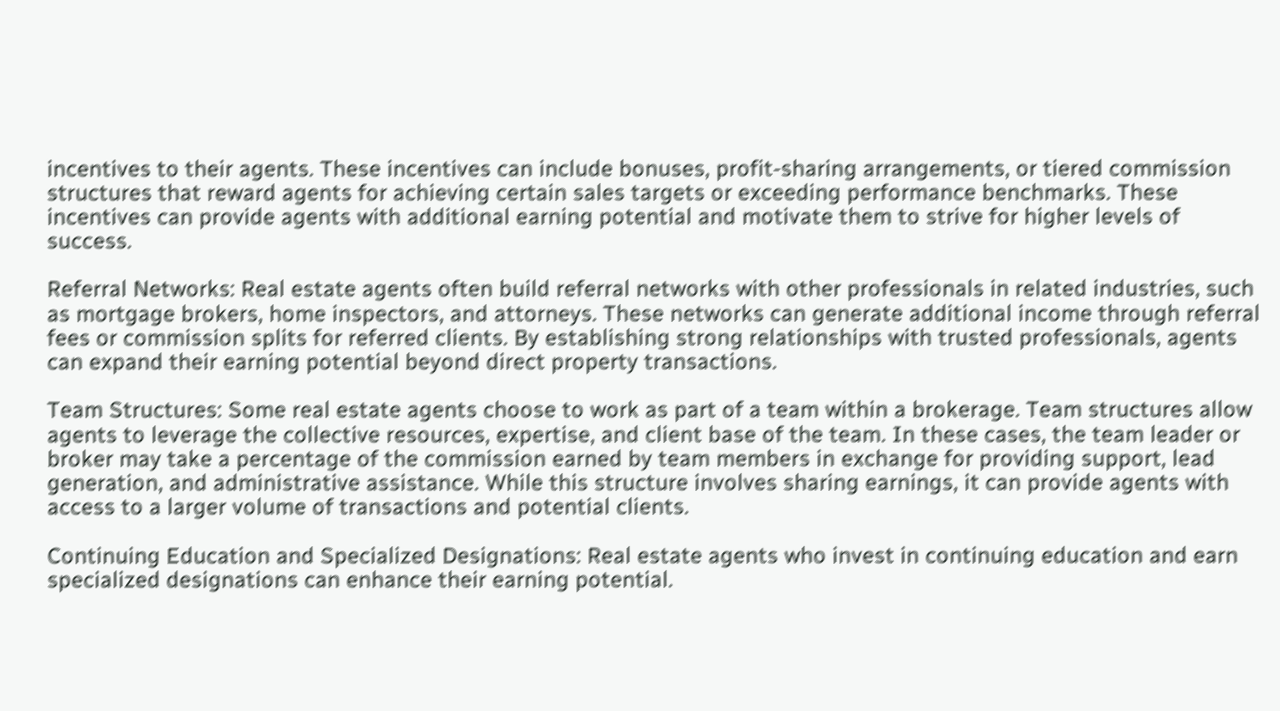incentives to their agents. These incentives can include bonuses, profit-sharing arrangements, or tiered commission structures that reward agents for achieving certain sales targets or exceeding performance benchmarks. These incentives can provide agents with additional earning potential and motivate them to strive for higher levels of success.

Referral Networks: Real estate agents often build referral networks with other professionals in related industries, such as mortgage brokers, home inspectors, and attorneys. These networks can generate additional income through referral fees or commission splits for referred clients. By establishing strong relationships with trusted professionals, agents can expand their earning potential beyond direct property transactions.

Team Structures: Some real estate agents choose to work as part of a team within a brokerage. Team structures allow agents to leverage the collective resources, expertise, and client base of the team. In these cases, the team leader or broker may take a percentage of the commission earned by team members in exchange for providing support, lead generation, and administrative assistance. While this structure involves sharing earnings, it can provide agents with access to a larger volume of transactions and potential clients.

Continuing Education and Specialized Designations: Real estate agents who invest in continuing education and earn specialized designations can enhance their earning potential.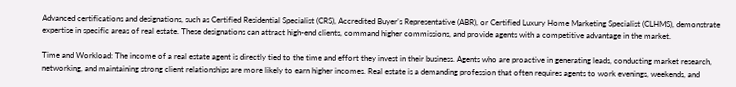Advanced certifications and designations, such as Certified Residential Specialist (CRS), Accredited Buyer’s Representative (ABR), or Certified Luxury Home Marketing Specialist (CLHMS), demonstrate expertise in specific areas of real estate. These designations can attract high-end clients, command higher commissions, and provide agents with a competitive advantage in the market.

Time and Workload: The income of a real estate agent is directly tied to the time and effort they invest in their business. Agents who are proactive in generating leads, conducting market research, networking, and maintaining strong client relationships are more likely to earn higher incomes. Real estate is a demanding profession that often requires agents to work evenings, weekends, and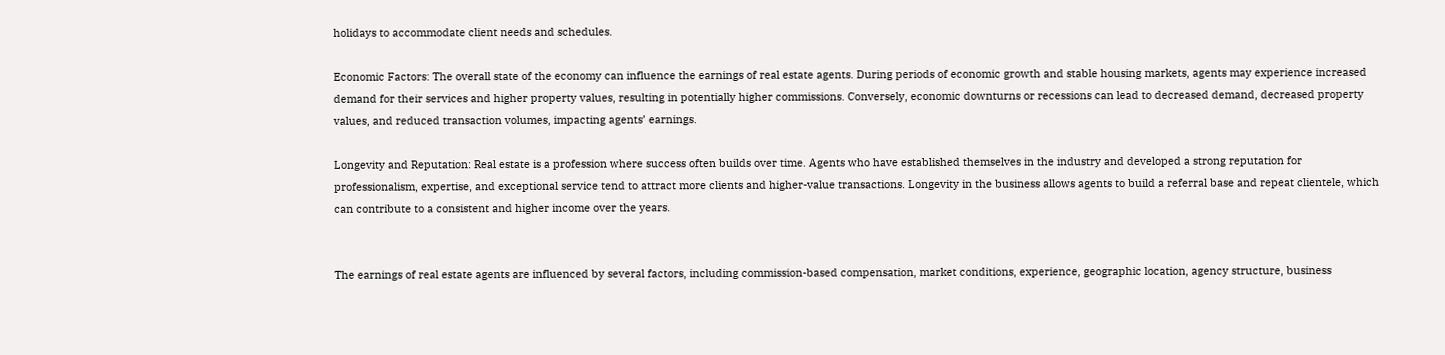holidays to accommodate client needs and schedules.

Economic Factors: The overall state of the economy can influence the earnings of real estate agents. During periods of economic growth and stable housing markets, agents may experience increased demand for their services and higher property values, resulting in potentially higher commissions. Conversely, economic downturns or recessions can lead to decreased demand, decreased property values, and reduced transaction volumes, impacting agents’ earnings.

Longevity and Reputation: Real estate is a profession where success often builds over time. Agents who have established themselves in the industry and developed a strong reputation for professionalism, expertise, and exceptional service tend to attract more clients and higher-value transactions. Longevity in the business allows agents to build a referral base and repeat clientele, which can contribute to a consistent and higher income over the years.


The earnings of real estate agents are influenced by several factors, including commission-based compensation, market conditions, experience, geographic location, agency structure, business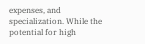expenses, and specialization. While the potential for high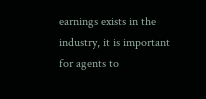earnings exists in the industry, it is important for agents to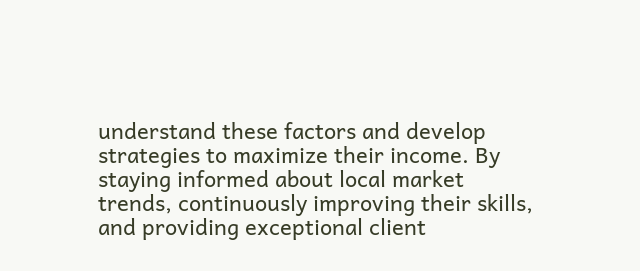understand these factors and develop strategies to maximize their income. By staying informed about local market trends, continuously improving their skills, and providing exceptional client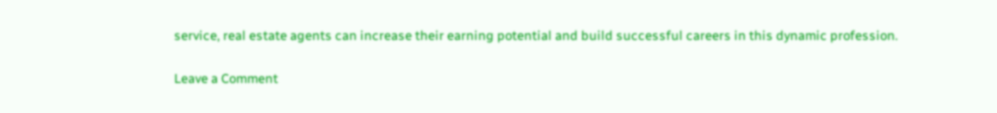service, real estate agents can increase their earning potential and build successful careers in this dynamic profession.

Leave a Comment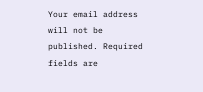Your email address will not be published. Required fields are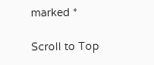marked *

Scroll to Top